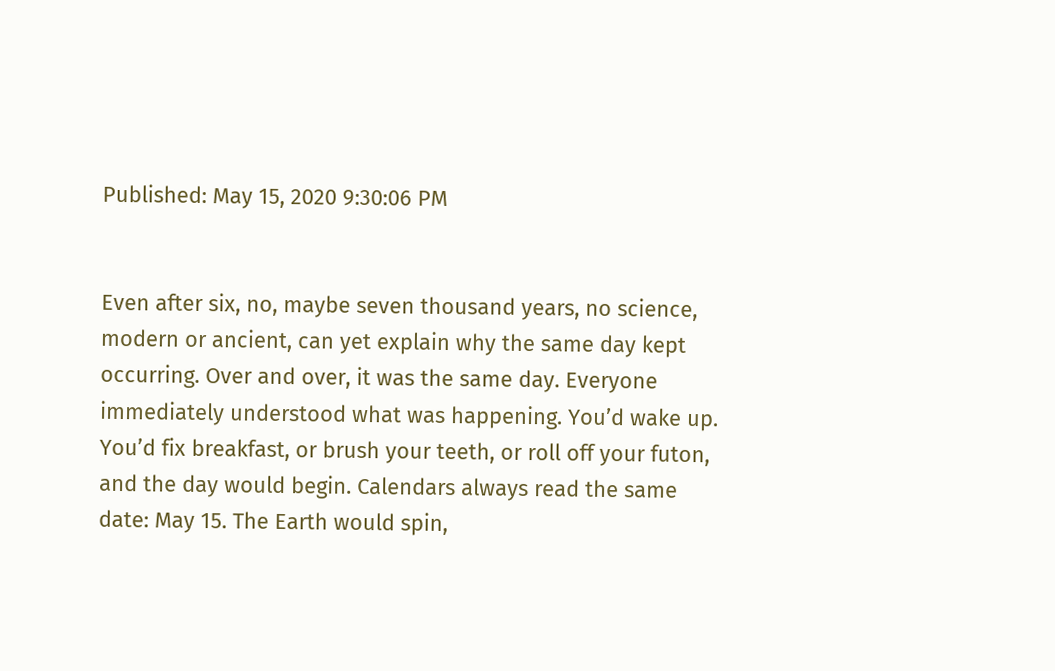Published: May 15, 2020 9:30:06 PM


Even after six, no, maybe seven thousand years, no science, modern or ancient, can yet explain why the same day kept occurring. Over and over, it was the same day. Everyone immediately understood what was happening. You’d wake up. You’d fix breakfast, or brush your teeth, or roll off your futon, and the day would begin. Calendars always read the same date: May 15. The Earth would spin,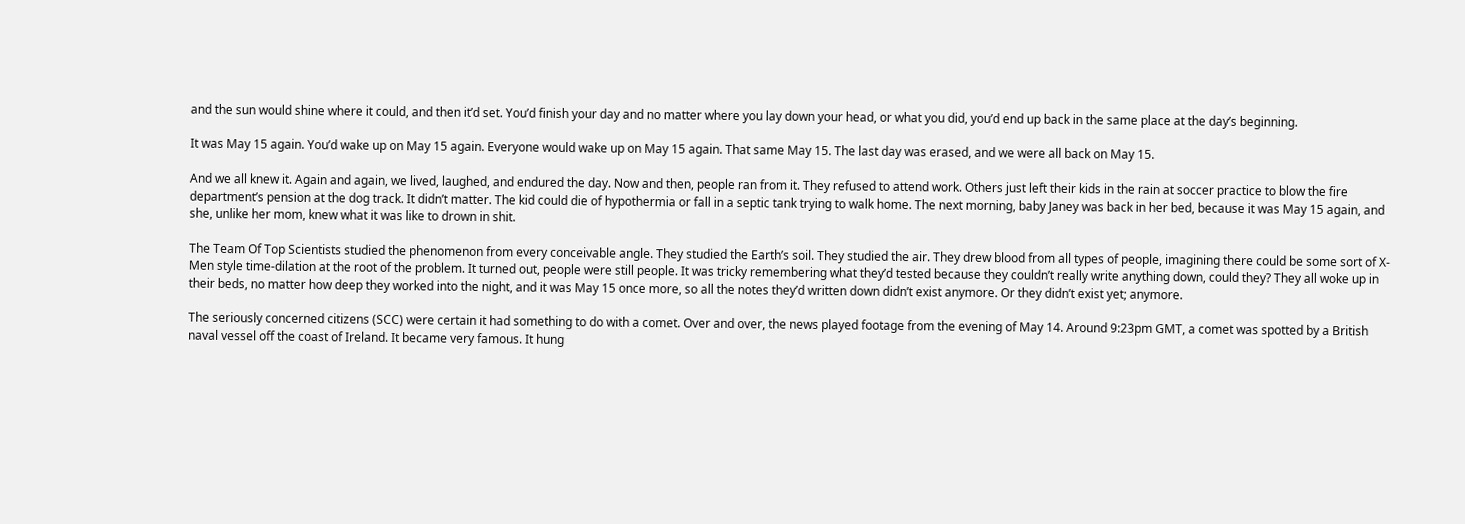and the sun would shine where it could, and then it’d set. You’d finish your day and no matter where you lay down your head, or what you did, you’d end up back in the same place at the day’s beginning.

It was May 15 again. You’d wake up on May 15 again. Everyone would wake up on May 15 again. That same May 15. The last day was erased, and we were all back on May 15.

And we all knew it. Again and again, we lived, laughed, and endured the day. Now and then, people ran from it. They refused to attend work. Others just left their kids in the rain at soccer practice to blow the fire department’s pension at the dog track. It didn’t matter. The kid could die of hypothermia or fall in a septic tank trying to walk home. The next morning, baby Janey was back in her bed, because it was May 15 again, and she, unlike her mom, knew what it was like to drown in shit.

The Team Of Top Scientists studied the phenomenon from every conceivable angle. They studied the Earth’s soil. They studied the air. They drew blood from all types of people, imagining there could be some sort of X-Men style time-dilation at the root of the problem. It turned out, people were still people. It was tricky remembering what they’d tested because they couldn’t really write anything down, could they? They all woke up in their beds, no matter how deep they worked into the night, and it was May 15 once more, so all the notes they’d written down didn’t exist anymore. Or they didn’t exist yet; anymore.

The seriously concerned citizens (SCC) were certain it had something to do with a comet. Over and over, the news played footage from the evening of May 14. Around 9:23pm GMT, a comet was spotted by a British naval vessel off the coast of Ireland. It became very famous. It hung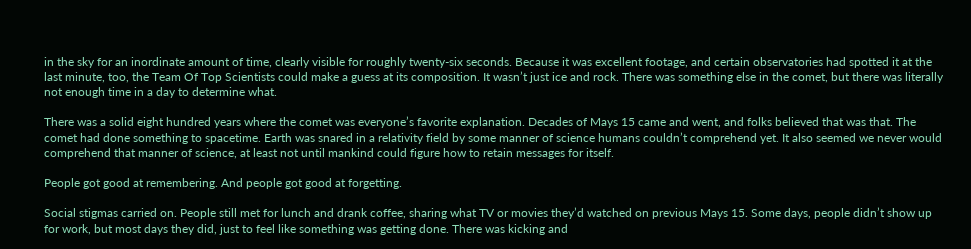in the sky for an inordinate amount of time, clearly visible for roughly twenty-six seconds. Because it was excellent footage, and certain observatories had spotted it at the last minute, too, the Team Of Top Scientists could make a guess at its composition. It wasn’t just ice and rock. There was something else in the comet, but there was literally not enough time in a day to determine what.

There was a solid eight hundred years where the comet was everyone’s favorite explanation. Decades of Mays 15 came and went, and folks believed that was that. The comet had done something to spacetime. Earth was snared in a relativity field by some manner of science humans couldn’t comprehend yet. It also seemed we never would comprehend that manner of science, at least not until mankind could figure how to retain messages for itself.

People got good at remembering. And people got good at forgetting.

Social stigmas carried on. People still met for lunch and drank coffee, sharing what TV or movies they’d watched on previous Mays 15. Some days, people didn’t show up for work, but most days they did, just to feel like something was getting done. There was kicking and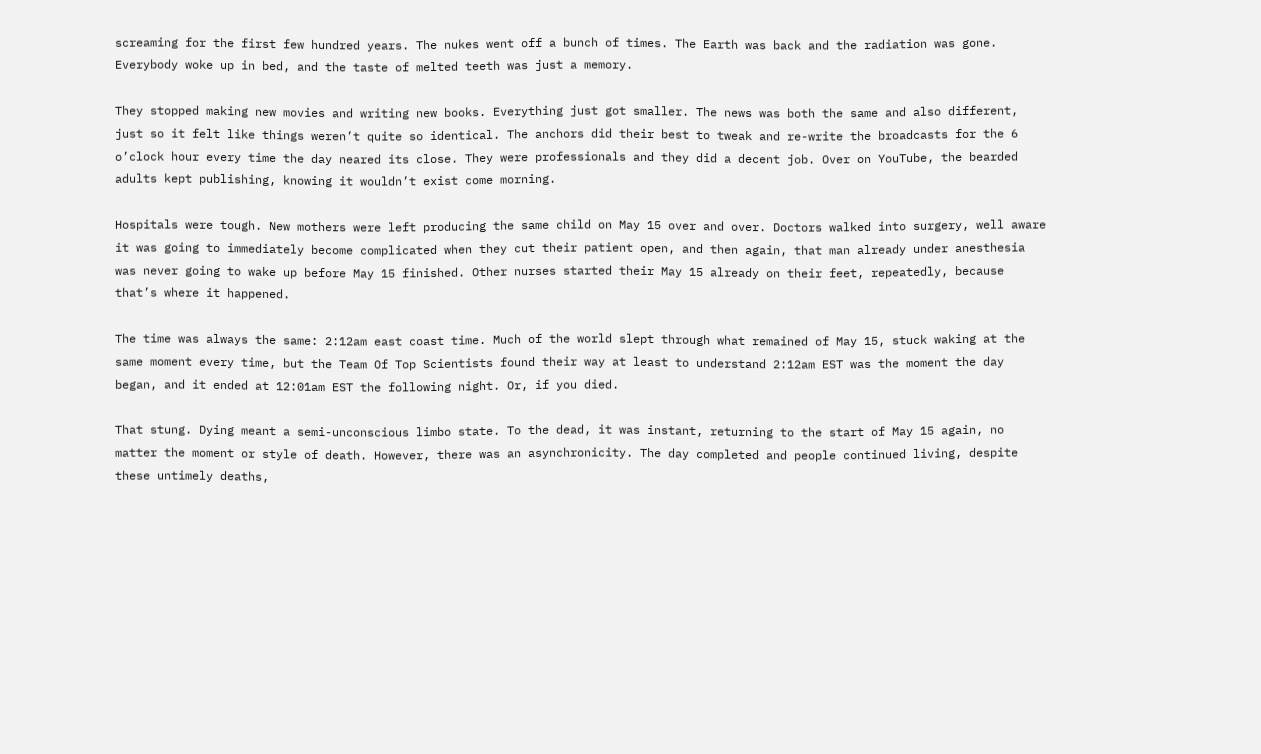screaming for the first few hundred years. The nukes went off a bunch of times. The Earth was back and the radiation was gone. Everybody woke up in bed, and the taste of melted teeth was just a memory.

They stopped making new movies and writing new books. Everything just got smaller. The news was both the same and also different, just so it felt like things weren’t quite so identical. The anchors did their best to tweak and re-write the broadcasts for the 6 o’clock hour every time the day neared its close. They were professionals and they did a decent job. Over on YouTube, the bearded adults kept publishing, knowing it wouldn’t exist come morning.

Hospitals were tough. New mothers were left producing the same child on May 15 over and over. Doctors walked into surgery, well aware it was going to immediately become complicated when they cut their patient open, and then again, that man already under anesthesia was never going to wake up before May 15 finished. Other nurses started their May 15 already on their feet, repeatedly, because that’s where it happened.

The time was always the same: 2:12am east coast time. Much of the world slept through what remained of May 15, stuck waking at the same moment every time, but the Team Of Top Scientists found their way at least to understand 2:12am EST was the moment the day began, and it ended at 12:01am EST the following night. Or, if you died.

That stung. Dying meant a semi-unconscious limbo state. To the dead, it was instant, returning to the start of May 15 again, no matter the moment or style of death. However, there was an asynchronicity. The day completed and people continued living, despite these untimely deaths,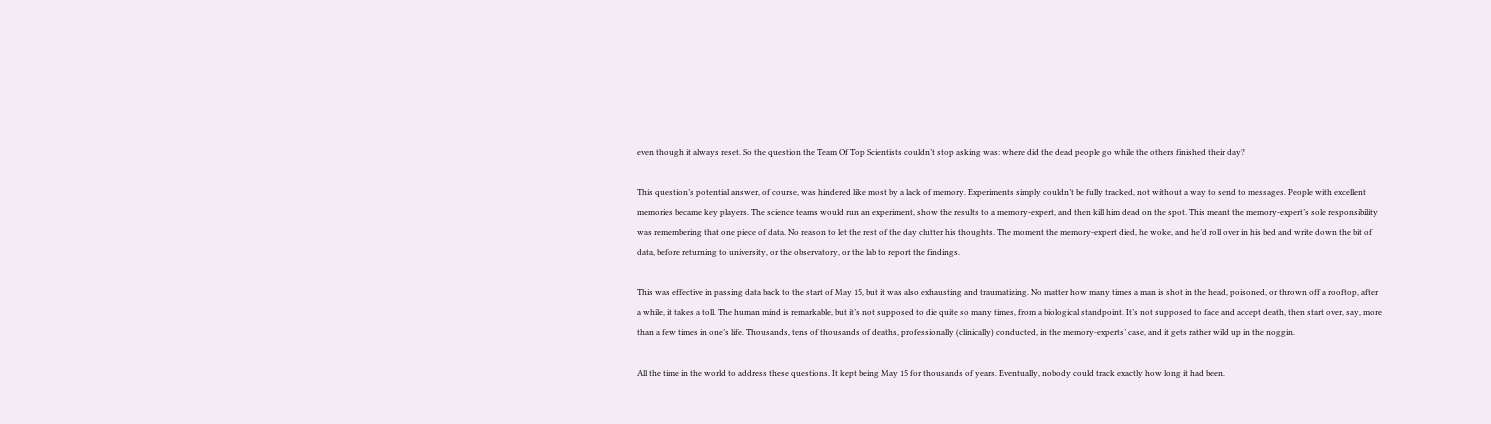even though it always reset. So the question the Team Of Top Scientists couldn’t stop asking was: where did the dead people go while the others finished their day?

This question’s potential answer, of course, was hindered like most by a lack of memory. Experiments simply couldn’t be fully tracked, not without a way to send to messages. People with excellent memories became key players. The science teams would run an experiment, show the results to a memory-expert, and then kill him dead on the spot. This meant the memory-expert’s sole responsibility was remembering that one piece of data. No reason to let the rest of the day clutter his thoughts. The moment the memory-expert died, he woke, and he’d roll over in his bed and write down the bit of data, before returning to university, or the observatory, or the lab to report the findings.

This was effective in passing data back to the start of May 15, but it was also exhausting and traumatizing. No matter how many times a man is shot in the head, poisoned, or thrown off a rooftop, after a while, it takes a toll. The human mind is remarkable, but it’s not supposed to die quite so many times, from a biological standpoint. It’s not supposed to face and accept death, then start over, say, more than a few times in one’s life. Thousands, tens of thousands of deaths, professionally (clinically) conducted, in the memory-experts’ case, and it gets rather wild up in the noggin.

All the time in the world to address these questions. It kept being May 15 for thousands of years. Eventually, nobody could track exactly how long it had been.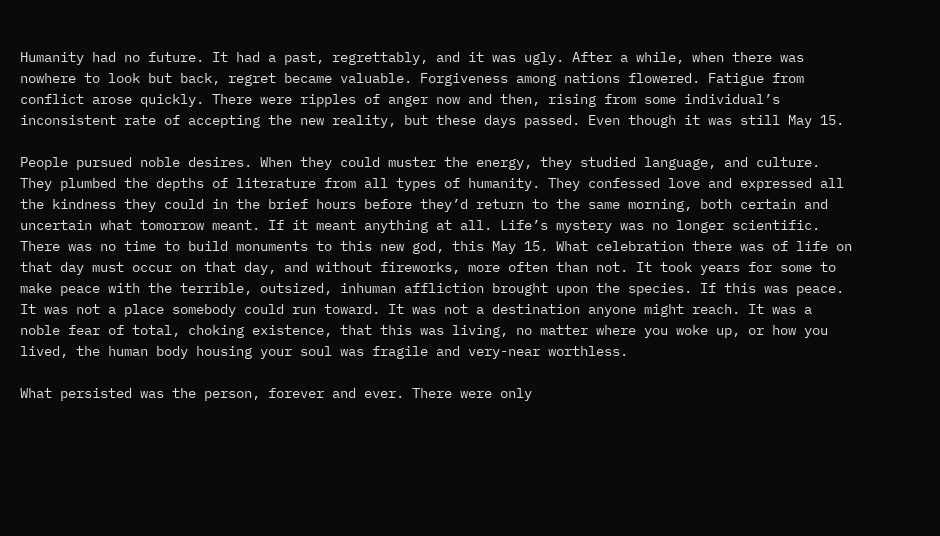Humanity had no future. It had a past, regrettably, and it was ugly. After a while, when there was nowhere to look but back, regret became valuable. Forgiveness among nations flowered. Fatigue from conflict arose quickly. There were ripples of anger now and then, rising from some individual’s inconsistent rate of accepting the new reality, but these days passed. Even though it was still May 15.

People pursued noble desires. When they could muster the energy, they studied language, and culture. They plumbed the depths of literature from all types of humanity. They confessed love and expressed all the kindness they could in the brief hours before they’d return to the same morning, both certain and uncertain what tomorrow meant. If it meant anything at all. Life’s mystery was no longer scientific. There was no time to build monuments to this new god, this May 15. What celebration there was of life on that day must occur on that day, and without fireworks, more often than not. It took years for some to make peace with the terrible, outsized, inhuman affliction brought upon the species. If this was peace. It was not a place somebody could run toward. It was not a destination anyone might reach. It was a noble fear of total, choking existence, that this was living, no matter where you woke up, or how you lived, the human body housing your soul was fragile and very-near worthless.

What persisted was the person, forever and ever. There were only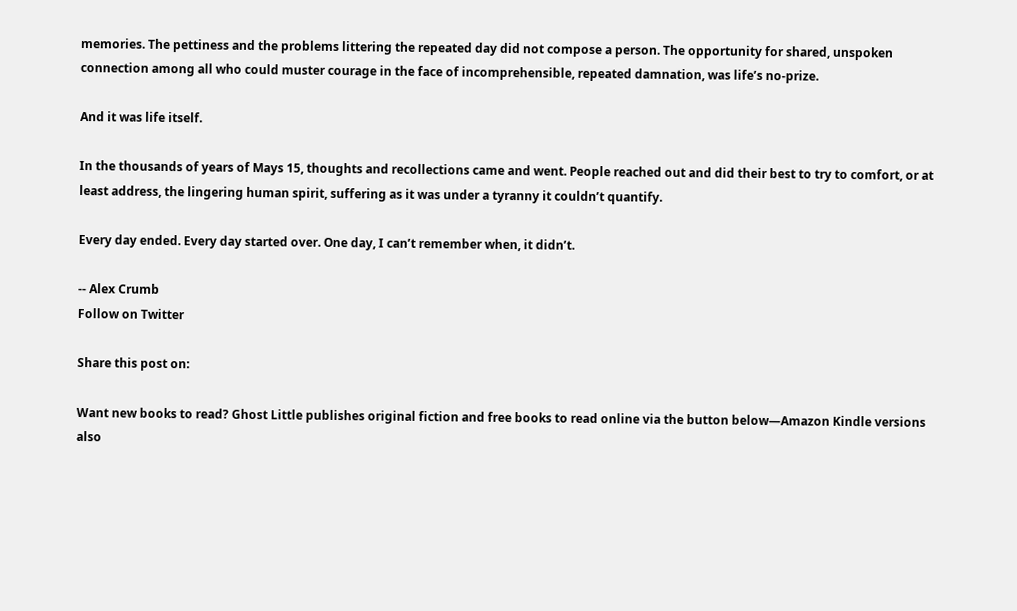memories. The pettiness and the problems littering the repeated day did not compose a person. The opportunity for shared, unspoken connection among all who could muster courage in the face of incomprehensible, repeated damnation, was life’s no-prize.

And it was life itself.

In the thousands of years of Mays 15, thoughts and recollections came and went. People reached out and did their best to try to comfort, or at least address, the lingering human spirit, suffering as it was under a tyranny it couldn’t quantify.

Every day ended. Every day started over. One day, I can’t remember when, it didn’t.

-- Alex Crumb
Follow on Twitter

Share this post on:

Want new books to read? Ghost Little publishes original fiction and free books to read online via the button below—Amazon Kindle versions also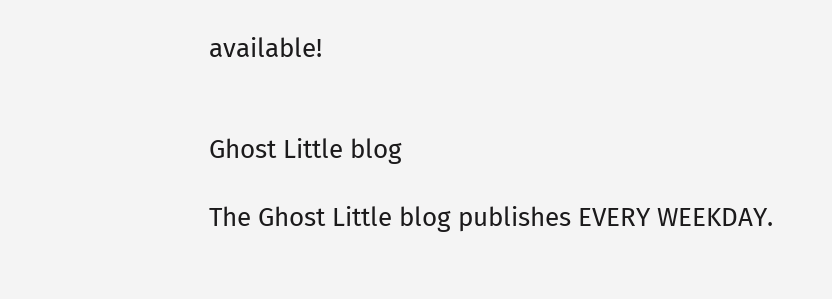available!


Ghost Little blog

The Ghost Little blog publishes EVERY WEEKDAY.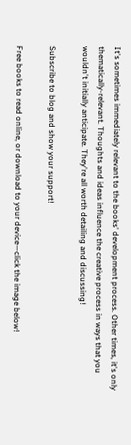It's sometimes immediately relevant to the books' development process. Other times, it's only thematically-relevant. Thoughts and ideas influence the creative process in ways that you wouldn't initially anticipate. They're all worth detailing and discussing!

Subscribe to blog and show your support!

Free books to read online, or download to your device—click the image below!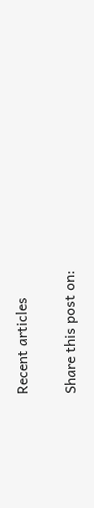Recent articles

Share this post on: